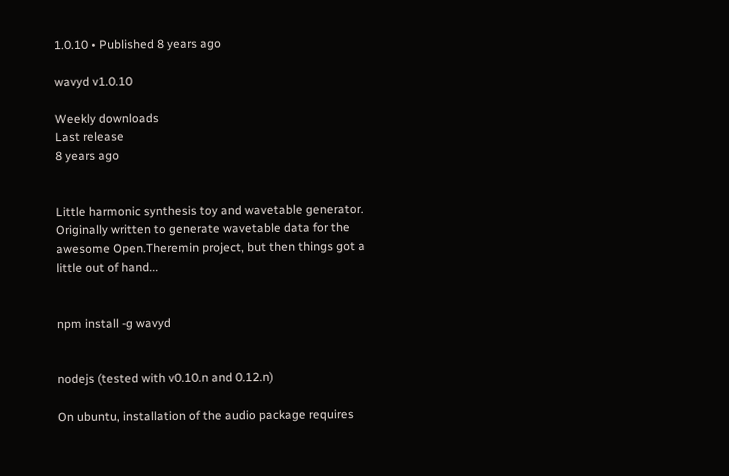1.0.10 • Published 8 years ago

wavyd v1.0.10

Weekly downloads
Last release
8 years ago


Little harmonic synthesis toy and wavetable generator. Originally written to generate wavetable data for the awesome Open.Theremin project, but then things got a little out of hand...


npm install -g wavyd


nodejs (tested with v0.10.n and 0.12.n)

On ubuntu, installation of the audio package requires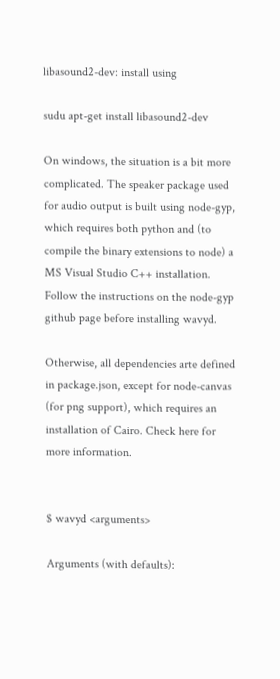libasound2-dev: install using

sudu apt-get install libasound2-dev

On windows, the situation is a bit more complicated. The speaker package used for audio output is built using node-gyp, which requires both python and (to compile the binary extensions to node) a MS Visual Studio C++ installation. Follow the instructions on the node-gyp github page before installing wavyd.

Otherwise, all dependencies arte defined in package.json, except for node-canvas (for png support), which requires an installation of Cairo. Check here for more information.


$ wavyd <arguments>

Arguments (with defaults):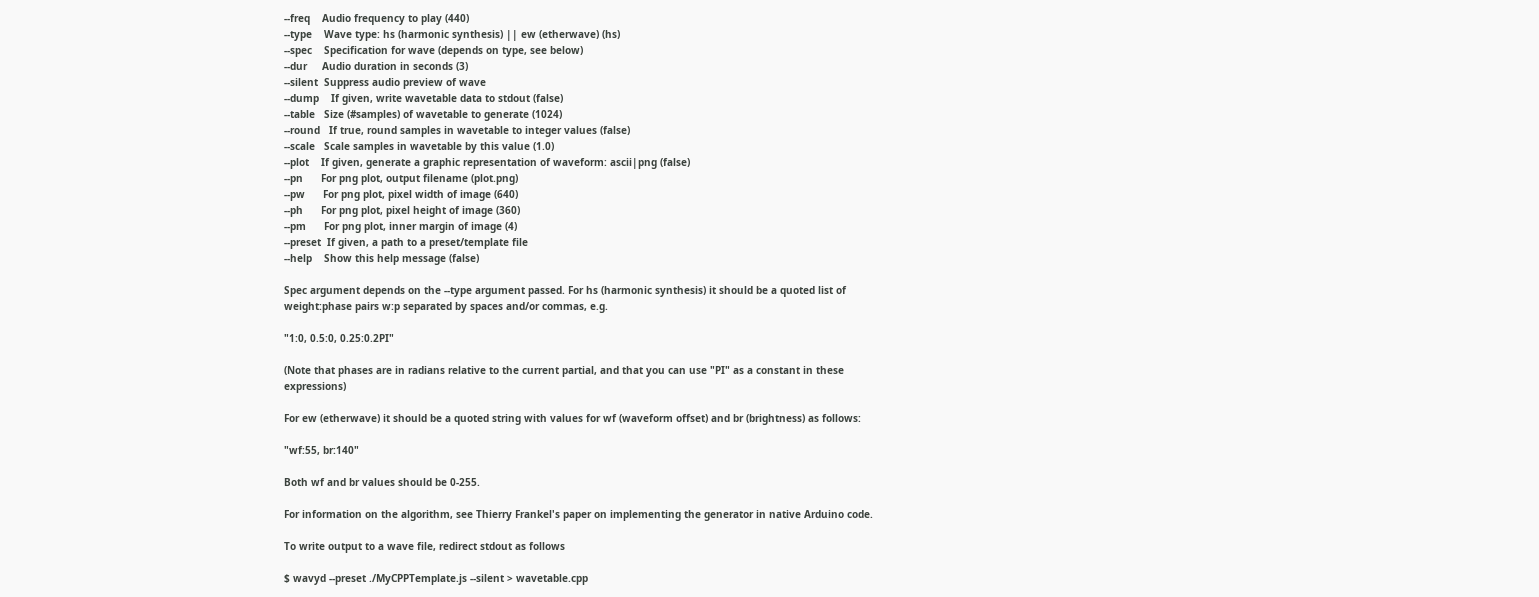--freq    Audio frequency to play (440)
--type    Wave type: hs (harmonic synthesis) || ew (etherwave) (hs)
--spec    Specification for wave (depends on type, see below)
--dur     Audio duration in seconds (3)
--silent  Suppress audio preview of wave
--dump    If given, write wavetable data to stdout (false)
--table   Size (#samples) of wavetable to generate (1024)
--round   If true, round samples in wavetable to integer values (false)
--scale   Scale samples in wavetable by this value (1.0)
--plot    If given, generate a graphic representation of waveform: ascii|png (false)
--pn      For png plot, output filename (plot.png)
--pw      For png plot, pixel width of image (640)
--ph      For png plot, pixel height of image (360)
--pm      For png plot, inner margin of image (4)
--preset  If given, a path to a preset/template file
--help    Show this help message (false)

Spec argument depends on the --type argument passed. For hs (harmonic synthesis) it should be a quoted list of weight:phase pairs w:p separated by spaces and/or commas, e.g.

"1:0, 0.5:0, 0.25:0.2PI"

(Note that phases are in radians relative to the current partial, and that you can use "PI" as a constant in these expressions)

For ew (etherwave) it should be a quoted string with values for wf (waveform offset) and br (brightness) as follows:

"wf:55, br:140"

Both wf and br values should be 0-255.

For information on the algorithm, see Thierry Frankel's paper on implementing the generator in native Arduino code.

To write output to a wave file, redirect stdout as follows

$ wavyd --preset ./MyCPPTemplate.js --silent > wavetable.cpp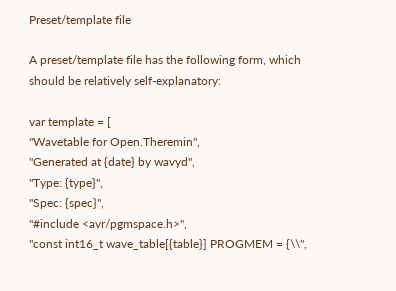Preset/template file

A preset/template file has the following form, which should be relatively self-explanatory:

var template = [
"Wavetable for Open.Theremin",
"Generated at {date} by wavyd",
"Type: {type}",
"Spec: {spec}",
"#include <avr/pgmspace.h>",
"const int16_t wave_table[{table}] PROGMEM = {\\",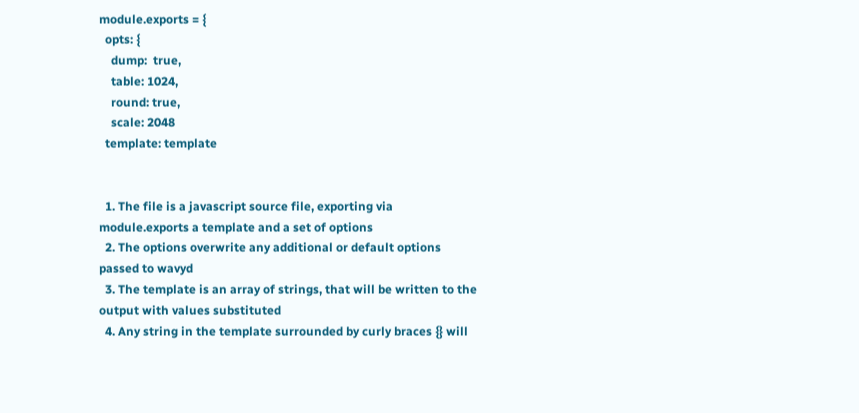module.exports = {
  opts: {
    dump:  true,
    table: 1024,
    round: true,
    scale: 2048
  template: template


  1. The file is a javascript source file, exporting via module.exports a template and a set of options
  2. The options overwrite any additional or default options passed to wavyd
  3. The template is an array of strings, that will be written to the output with values substituted
  4. Any string in the template surrounded by curly braces {} will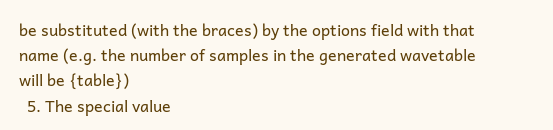be substituted (with the braces) by the options field with that name (e.g. the number of samples in the generated wavetable will be {table})
  5. The special value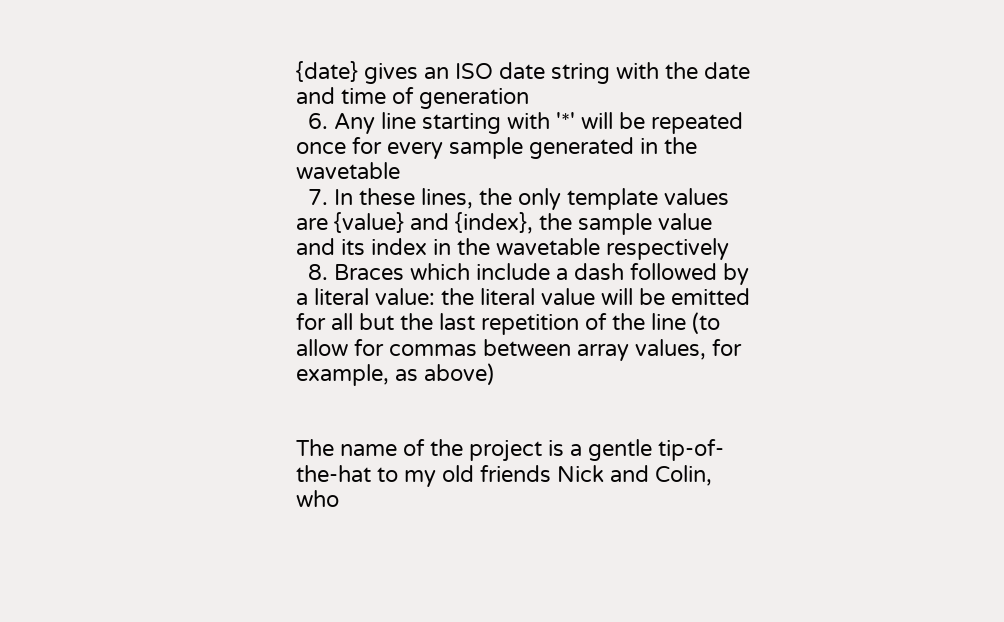{date} gives an ISO date string with the date and time of generation
  6. Any line starting with '*' will be repeated once for every sample generated in the wavetable
  7. In these lines, the only template values are {value} and {index}, the sample value and its index in the wavetable respectively
  8. Braces which include a dash followed by a literal value: the literal value will be emitted for all but the last repetition of the line (to allow for commas between array values, for example, as above)


The name of the project is a gentle tip-of-the-hat to my old friends Nick and Colin, who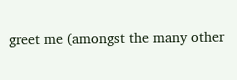greet me (amongst the many other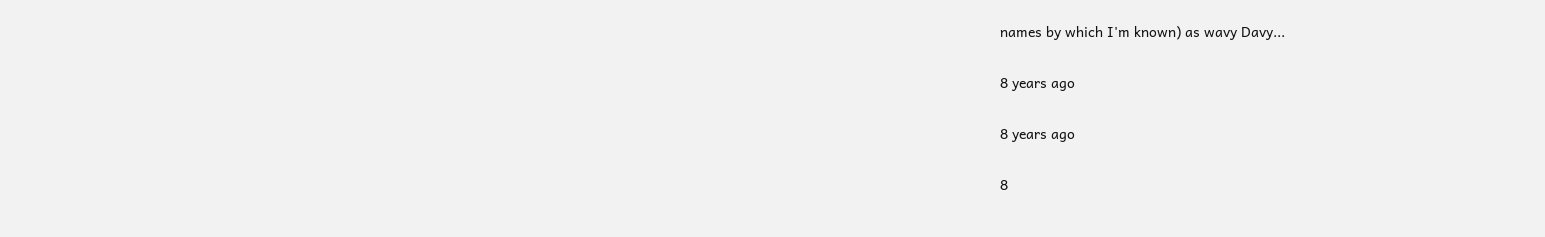names by which I'm known) as wavy Davy...


8 years ago


8 years ago


8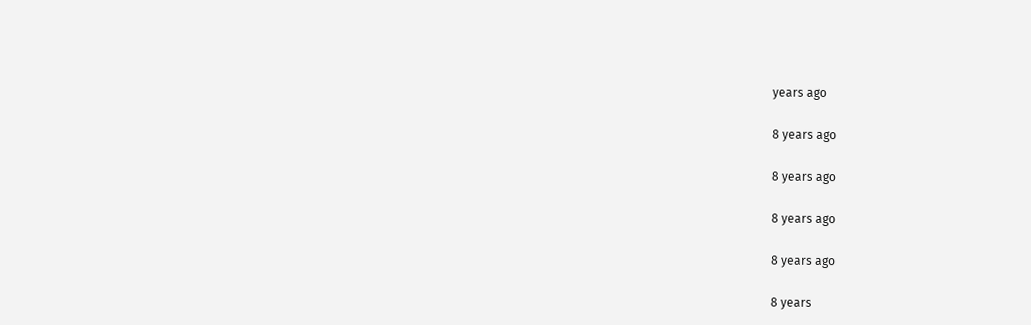years ago


8 years ago


8 years ago


8 years ago


8 years ago


8 years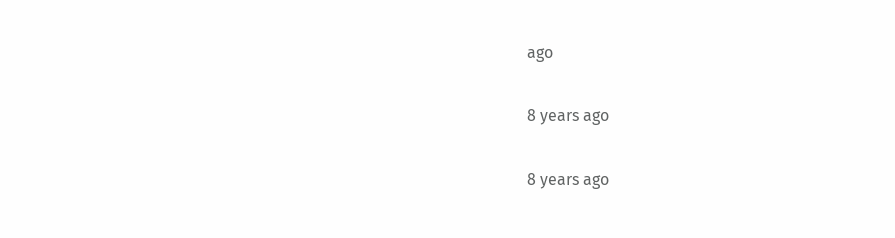ago


8 years ago


8 years ago